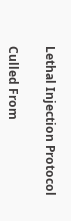Lethal Injection Protocol

Culled From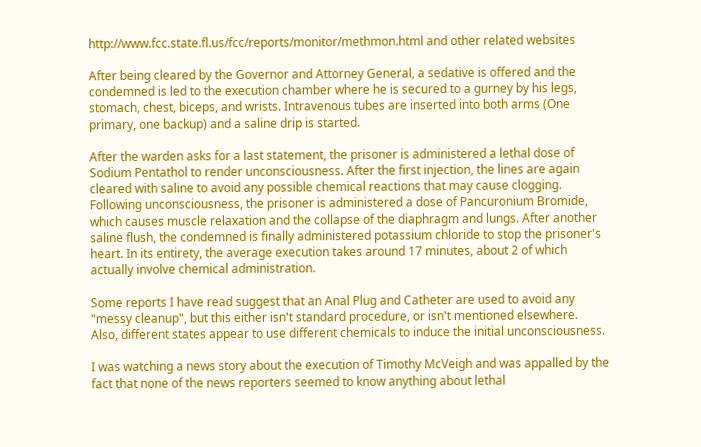http://www.fcc.state.fl.us/fcc/reports/monitor/methmon.html and other related websites

After being cleared by the Governor and Attorney General, a sedative is offered and the condemned is led to the execution chamber where he is secured to a gurney by his legs, stomach, chest, biceps, and wrists. Intravenous tubes are inserted into both arms (One primary, one backup) and a saline drip is started.

After the warden asks for a last statement, the prisoner is administered a lethal dose of Sodium Pentathol to render unconsciousness. After the first injection, the lines are again cleared with saline to avoid any possible chemical reactions that may cause clogging. Following unconsciousness, the prisoner is administered a dose of Pancuronium Bromide, which causes muscle relaxation and the collapse of the diaphragm and lungs. After another saline flush, the condemned is finally administered potassium chloride to stop the prisoner's heart. In its entirety, the average execution takes around 17 minutes, about 2 of which actually involve chemical administration.

Some reports I have read suggest that an Anal Plug and Catheter are used to avoid any "messy cleanup", but this either isn't standard procedure, or isn't mentioned elsewhere.
Also, different states appear to use different chemicals to induce the initial unconsciousness.

I was watching a news story about the execution of Timothy McVeigh and was appalled by the fact that none of the news reporters seemed to know anything about lethal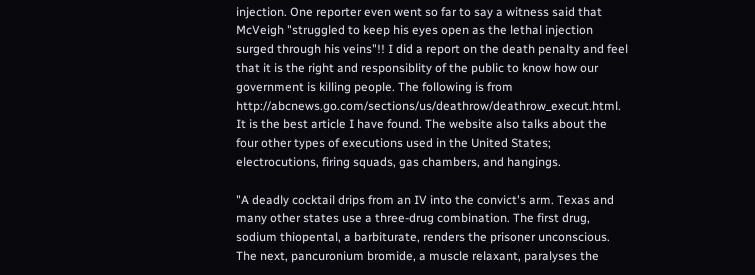injection. One reporter even went so far to say a witness said that McVeigh "struggled to keep his eyes open as the lethal injection surged through his veins"!! I did a report on the death penalty and feel that it is the right and responsiblity of the public to know how our government is killing people. The following is from http://abcnews.go.com/sections/us/deathrow/deathrow_execut.html. It is the best article I have found. The website also talks about the four other types of executions used in the United States; electrocutions, firing squads, gas chambers, and hangings.

"A deadly cocktail drips from an IV into the convict's arm. Texas and many other states use a three-drug combination. The first drug, sodium thiopental, a barbiturate, renders the prisoner unconscious. The next, pancuronium bromide, a muscle relaxant, paralyses the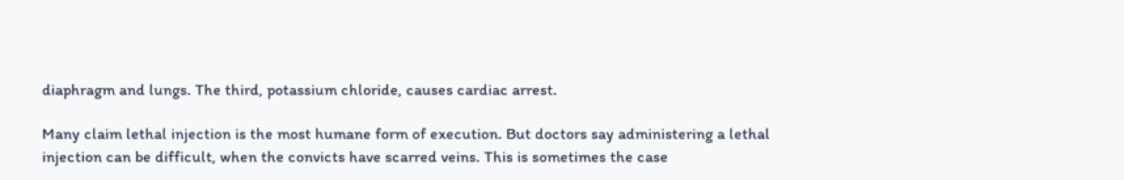diaphragm and lungs. The third, potassium chloride, causes cardiac arrest.

Many claim lethal injection is the most humane form of execution. But doctors say administering a lethal injection can be difficult, when the convicts have scarred veins. This is sometimes the case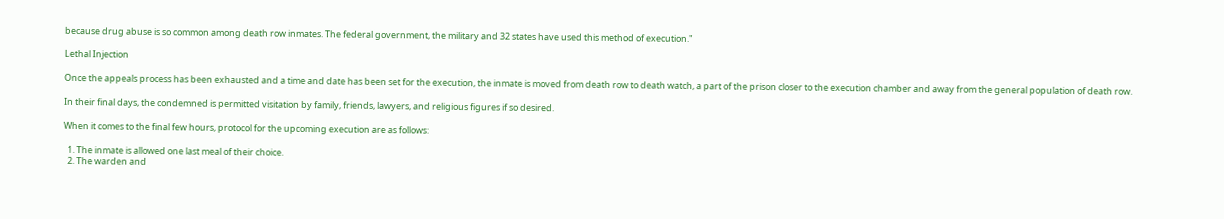because drug abuse is so common among death row inmates. The federal government, the military and 32 states have used this method of execution."

Lethal Injection

Once the appeals process has been exhausted and a time and date has been set for the execution, the inmate is moved from death row to death watch, a part of the prison closer to the execution chamber and away from the general population of death row.

In their final days, the condemned is permitted visitation by family, friends, lawyers, and religious figures if so desired.

When it comes to the final few hours, protocol for the upcoming execution are as follows:

  1. The inmate is allowed one last meal of their choice.
  2. The warden and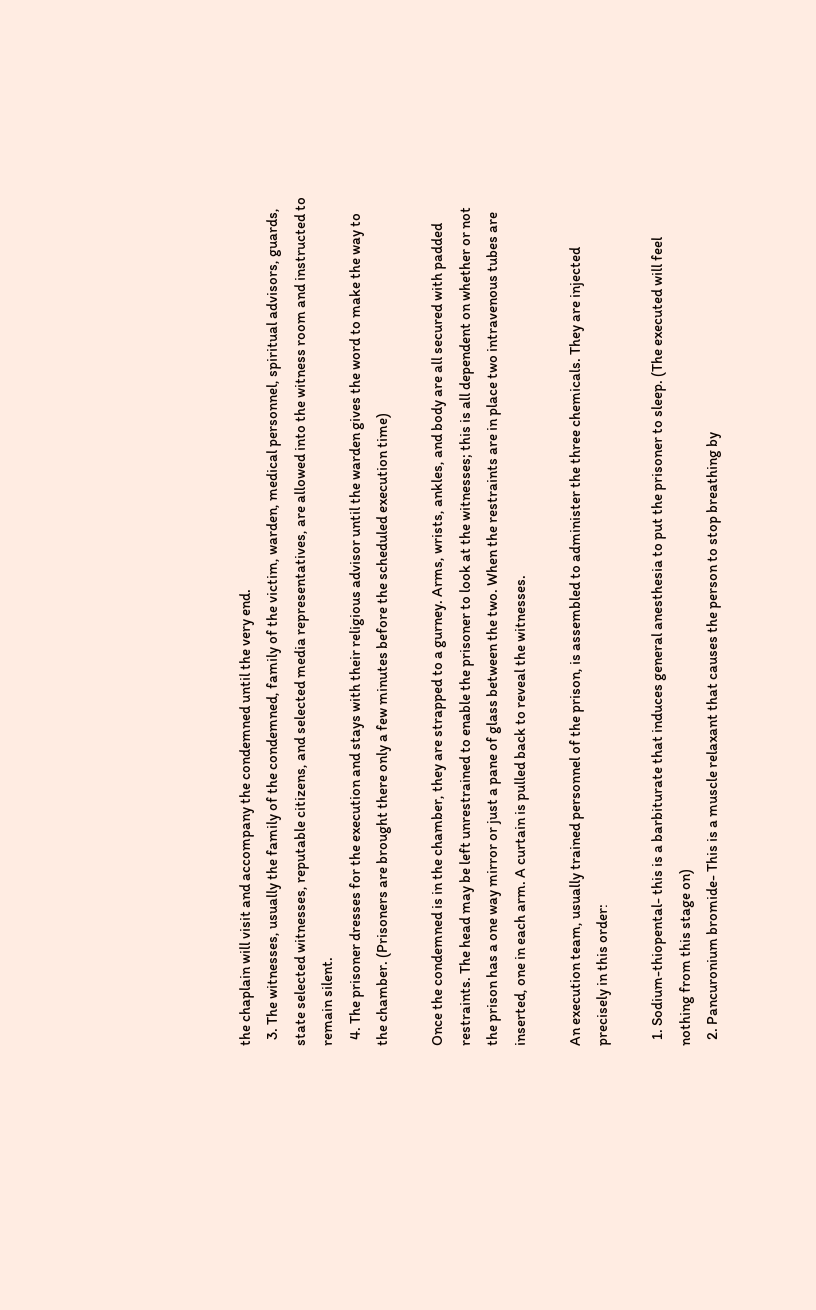the chaplain will visit and accompany the condemned until the very end.
  3. The witnesses, usually the family of the condemned, family of the victim, warden, medical personnel, spiritual advisors, guards, state selected witnesses, reputable citizens, and selected media representatives, are allowed into the witness room and instructed to remain silent.
  4. The prisoner dresses for the execution and stays with their religious advisor until the warden gives the word to make the way to the chamber. (Prisoners are brought there only a few minutes before the scheduled execution time)

Once the condemned is in the chamber, they are strapped to a gurney. Arms, wrists, ankles, and body are all secured with padded restraints. The head may be left unrestrained to enable the prisoner to look at the witnesses; this is all dependent on whether or not the prison has a one way mirror or just a pane of glass between the two. When the restraints are in place two intravenous tubes are inserted, one in each arm. A curtain is pulled back to reveal the witnesses.

An execution team, usually trained personnel of the prison, is assembled to administer the three chemicals. They are injected precisely in this order:

  1. Sodium-thiopental- this is a barbiturate that induces general anesthesia to put the prisoner to sleep. (The executed will feel nothing from this stage on)
  2. Pancuronium bromide- This is a muscle relaxant that causes the person to stop breathing by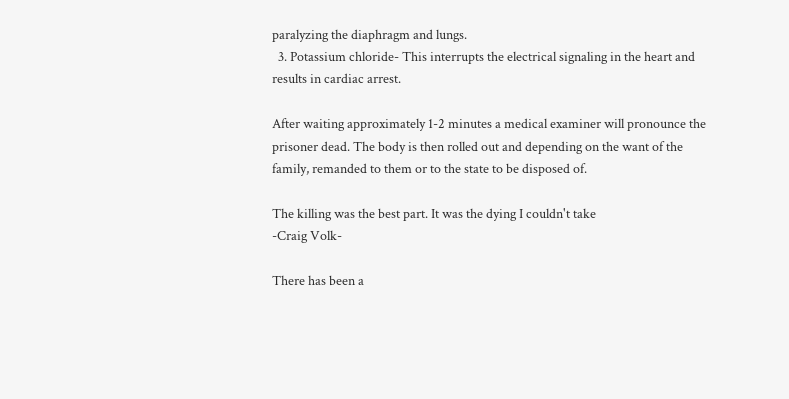paralyzing the diaphragm and lungs.
  3. Potassium chloride- This interrupts the electrical signaling in the heart and results in cardiac arrest.

After waiting approximately 1-2 minutes a medical examiner will pronounce the prisoner dead. The body is then rolled out and depending on the want of the family, remanded to them or to the state to be disposed of.

The killing was the best part. It was the dying I couldn't take
-Craig Volk-

There has been a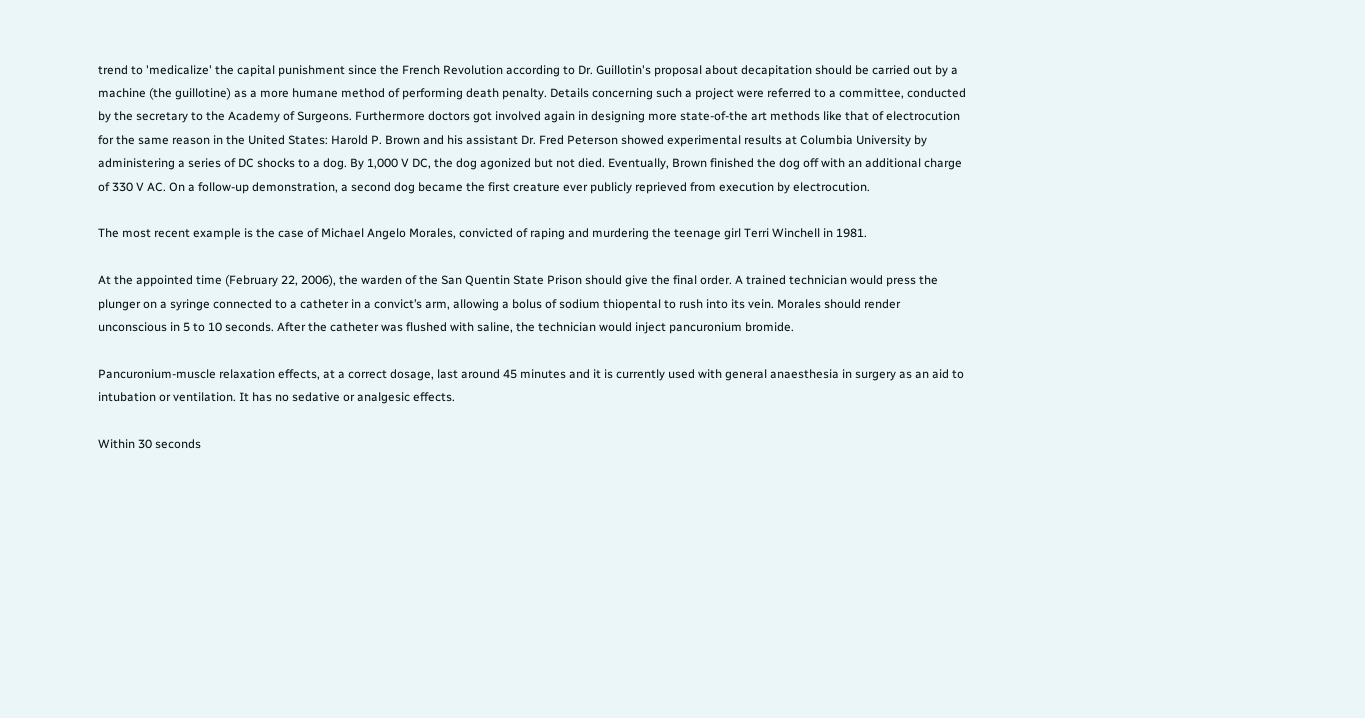trend to 'medicalize' the capital punishment since the French Revolution according to Dr. Guillotin's proposal about decapitation should be carried out by a machine (the guillotine) as a more humane method of performing death penalty. Details concerning such a project were referred to a committee, conducted by the secretary to the Academy of Surgeons. Furthermore doctors got involved again in designing more state-of-the art methods like that of electrocution for the same reason in the United States: Harold P. Brown and his assistant Dr. Fred Peterson showed experimental results at Columbia University by administering a series of DC shocks to a dog. By 1,000 V DC, the dog agonized but not died. Eventually, Brown finished the dog off with an additional charge of 330 V AC. On a follow-up demonstration, a second dog became the first creature ever publicly reprieved from execution by electrocution.

The most recent example is the case of Michael Angelo Morales, convicted of raping and murdering the teenage girl Terri Winchell in 1981.

At the appointed time (February 22, 2006), the warden of the San Quentin State Prison should give the final order. A trained technician would press the plunger on a syringe connected to a catheter in a convict’s arm, allowing a bolus of sodium thiopental to rush into its vein. Morales should render unconscious in 5 to 10 seconds. After the catheter was flushed with saline, the technician would inject pancuronium bromide.

Pancuronium-muscle relaxation effects, at a correct dosage, last around 45 minutes and it is currently used with general anaesthesia in surgery as an aid to intubation or ventilation. It has no sedative or analgesic effects.

Within 30 seconds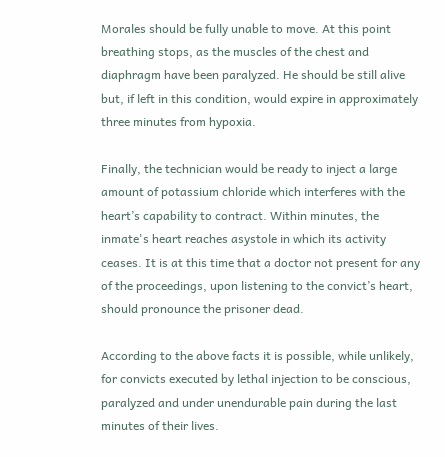Morales should be fully unable to move. At this point breathing stops, as the muscles of the chest and diaphragm have been paralyzed. He should be still alive but, if left in this condition, would expire in approximately three minutes from hypoxia.

Finally, the technician would be ready to inject a large amount of potassium chloride which interferes with the heart’s capability to contract. Within minutes, the inmate's heart reaches asystole in which its activity ceases. It is at this time that a doctor not present for any of the proceedings, upon listening to the convict’s heart, should pronounce the prisoner dead.

According to the above facts it is possible, while unlikely, for convicts executed by lethal injection to be conscious, paralyzed and under unendurable pain during the last minutes of their lives.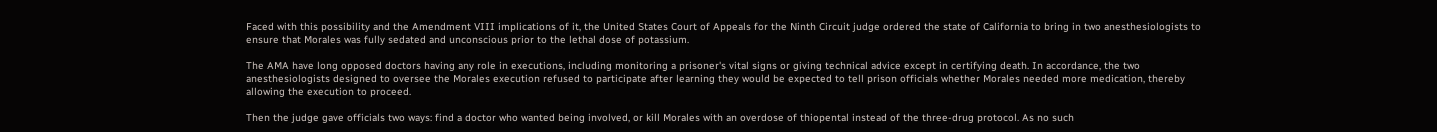Faced with this possibility and the Amendment VIII implications of it, the United States Court of Appeals for the Ninth Circuit judge ordered the state of California to bring in two anesthesiologists to ensure that Morales was fully sedated and unconscious prior to the lethal dose of potassium.

The AMA have long opposed doctors having any role in executions, including monitoring a prisoner's vital signs or giving technical advice except in certifying death. In accordance, the two anesthesiologists designed to oversee the Morales execution refused to participate after learning they would be expected to tell prison officials whether Morales needed more medication, thereby allowing the execution to proceed.

Then the judge gave officials two ways: find a doctor who wanted being involved, or kill Morales with an overdose of thiopental instead of the three-drug protocol. As no such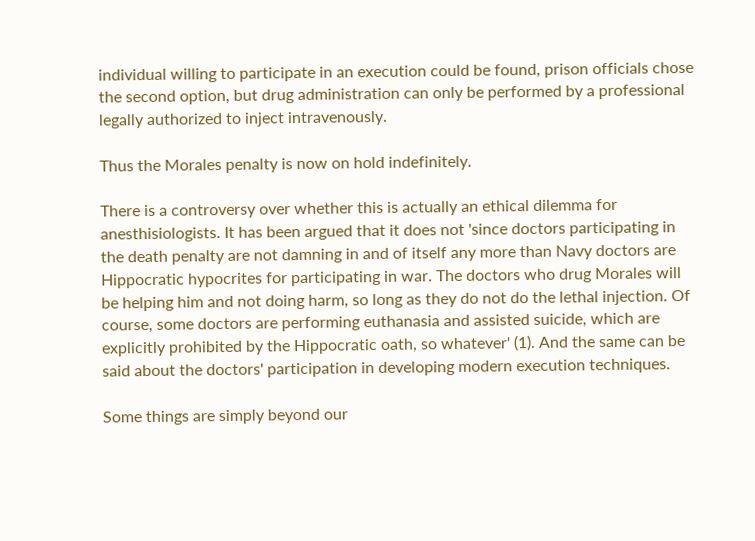individual willing to participate in an execution could be found, prison officials chose the second option, but drug administration can only be performed by a professional legally authorized to inject intravenously.

Thus the Morales penalty is now on hold indefinitely.

There is a controversy over whether this is actually an ethical dilemma for anesthisiologists. It has been argued that it does not 'since doctors participating in the death penalty are not damning in and of itself any more than Navy doctors are Hippocratic hypocrites for participating in war. The doctors who drug Morales will be helping him and not doing harm, so long as they do not do the lethal injection. Of course, some doctors are performing euthanasia and assisted suicide, which are explicitly prohibited by the Hippocratic oath, so whatever' (1). And the same can be said about the doctors' participation in developing modern execution techniques.

Some things are simply beyond our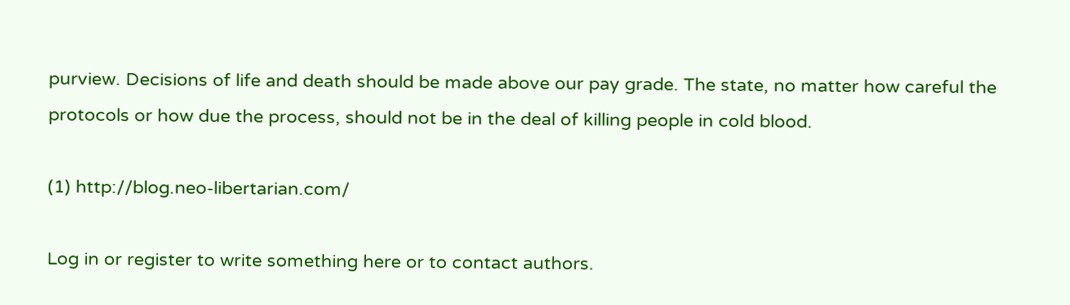purview. Decisions of life and death should be made above our pay grade. The state, no matter how careful the protocols or how due the process, should not be in the deal of killing people in cold blood.

(1) http://blog.neo-libertarian.com/

Log in or register to write something here or to contact authors.